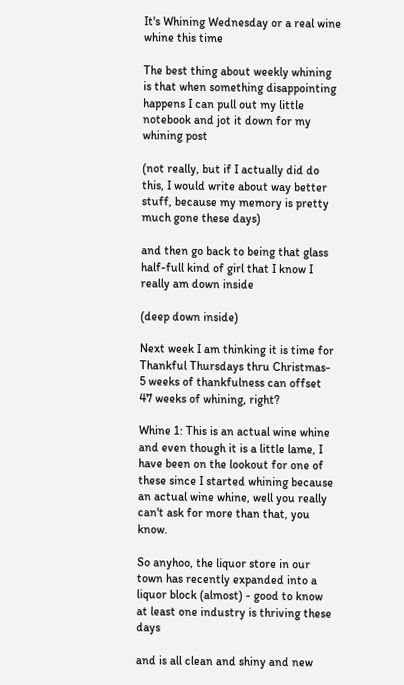It's Whining Wednesday or a real wine whine this time

The best thing about weekly whining is that when something disappointing happens I can pull out my little notebook and jot it down for my whining post

(not really, but if I actually did do this, I would write about way better stuff, because my memory is pretty much gone these days)

and then go back to being that glass half-full kind of girl that I know I really am down inside

(deep down inside)

Next week I am thinking it is time for Thankful Thursdays thru Christmas- 5 weeks of thankfulness can offset 47 weeks of whining, right?

Whine 1: This is an actual wine whine and even though it is a little lame, I have been on the lookout for one of these since I started whining because an actual wine whine, well you really can't ask for more than that, you know.

So anyhoo, the liquor store in our town has recently expanded into a liquor block (almost) - good to know at least one industry is thriving these days

and is all clean and shiny and new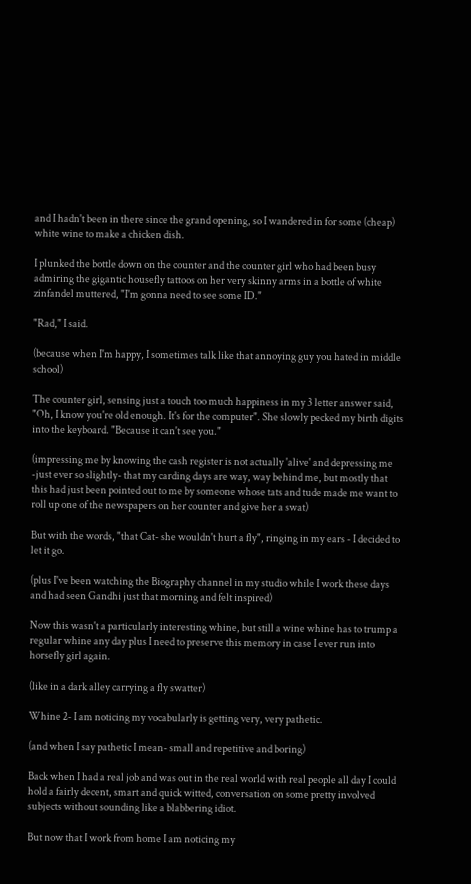and I hadn't been in there since the grand opening, so I wandered in for some (cheap) white wine to make a chicken dish.

I plunked the bottle down on the counter and the counter girl who had been busy admiring the gigantic housefly tattoos on her very skinny arms in a bottle of white zinfandel muttered, "I'm gonna need to see some ID."

"Rad," I said.

(because when I'm happy, I sometimes talk like that annoying guy you hated in middle school)

The counter girl, sensing just a touch too much happiness in my 3 letter answer said, "Oh, I know you're old enough. It's for the computer". She slowly pecked my birth digits into the keyboard. "Because it can't see you."

(impressing me by knowing the cash register is not actually 'alive' and depressing me -just ever so slightly- that my carding days are way, way behind me, but mostly that this had just been pointed out to me by someone whose tats and tude made me want to roll up one of the newspapers on her counter and give her a swat)

But with the words, "that Cat- she wouldn't hurt a fly", ringing in my ears - I decided to let it go.

(plus I've been watching the Biography channel in my studio while I work these days and had seen Gandhi just that morning and felt inspired)

Now this wasn't a particularly interesting whine, but still a wine whine has to trump a regular whine any day plus I need to preserve this memory in case I ever run into horsefly girl again.

(like in a dark alley carrying a fly swatter)

Whine 2- I am noticing my vocabularly is getting very, very pathetic.

(and when I say pathetic I mean- small and repetitive and boring)

Back when I had a real job and was out in the real world with real people all day I could hold a fairly decent, smart and quick witted, conversation on some pretty involved subjects without sounding like a blabbering idiot.

But now that I work from home I am noticing my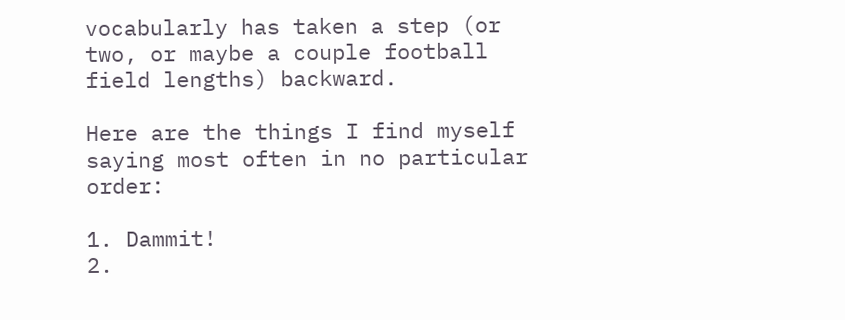vocabularly has taken a step (or two, or maybe a couple football field lengths) backward.

Here are the things I find myself saying most often in no particular order:

1. Dammit!
2.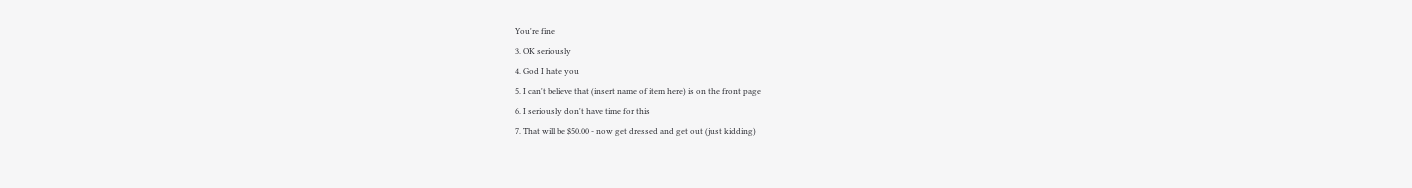You're fine
3. OK seriously
4. God I hate you
5. I can't believe that (insert name of item here) is on the front page
6. I seriously don't have time for this
7. That will be $50.00 - now get dressed and get out (just kidding)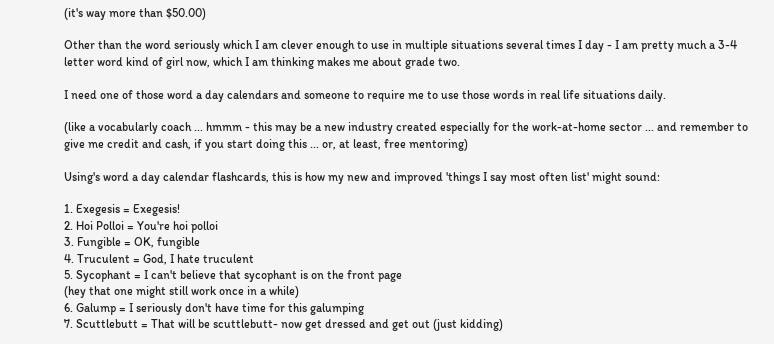(it's way more than $50.00)

Other than the word seriously which I am clever enough to use in multiple situations several times I day - I am pretty much a 3-4 letter word kind of girl now, which I am thinking makes me about grade two.

I need one of those word a day calendars and someone to require me to use those words in real life situations daily.

(like a vocabularly coach ... hmmm - this may be a new industry created especially for the work-at-home sector ... and remember to give me credit and cash, if you start doing this ... or, at least, free mentoring)

Using's word a day calendar flashcards, this is how my new and improved 'things I say most often list' might sound:

1. Exegesis = Exegesis!
2. Hoi Polloi = You're hoi polloi
3. Fungible = OK, fungible
4. Truculent = God, I hate truculent
5. Sycophant = I can't believe that sycophant is on the front page
(hey that one might still work once in a while)
6. Galump = I seriously don't have time for this galumping
7. Scuttlebutt = That will be scuttlebutt- now get dressed and get out (just kidding)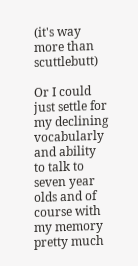(it's way more than scuttlebutt)

Or I could just settle for my declining vocabularly and ability to talk to seven year olds and of course with my memory pretty much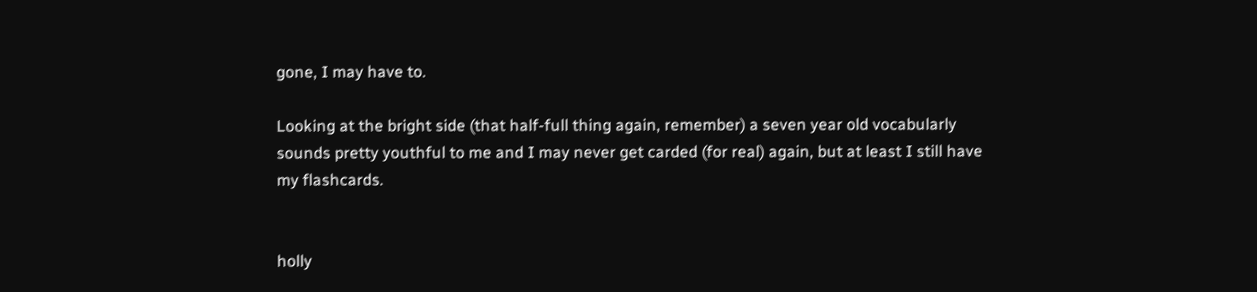gone, I may have to.

Looking at the bright side (that half-full thing again, remember) a seven year old vocabularly sounds pretty youthful to me and I may never get carded (for real) again, but at least I still have my flashcards.


holly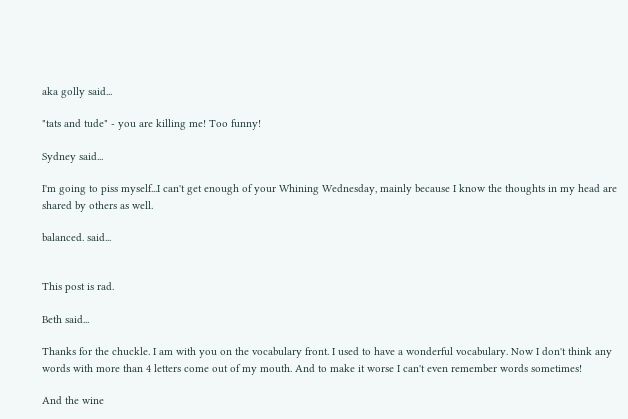aka golly said...

"tats and tude" - you are killing me! Too funny!

Sydney said...

I'm going to piss myself...I can't get enough of your Whining Wednesday, mainly because I know the thoughts in my head are shared by others as well.

balanced. said...


This post is rad.

Beth said...

Thanks for the chuckle. I am with you on the vocabulary front. I used to have a wonderful vocabulary. Now I don't think any words with more than 4 letters come out of my mouth. And to make it worse I can't even remember words sometimes!

And the wine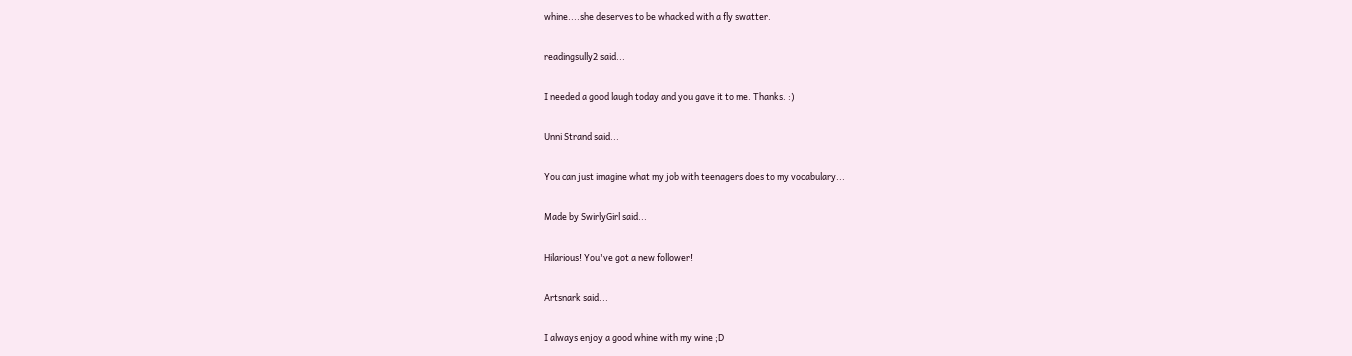whine....she deserves to be whacked with a fly swatter.

readingsully2 said...

I needed a good laugh today and you gave it to me. Thanks. :)

Unni Strand said...

You can just imagine what my job with teenagers does to my vocabulary...

Made by SwirlyGirl said...

Hilarious! You've got a new follower!

Artsnark said...

I always enjoy a good whine with my wine ;D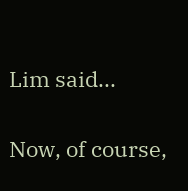Lim said...

Now, of course,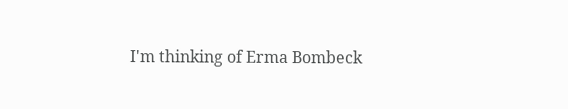I'm thinking of Erma Bombeck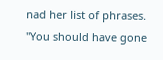nad her list of phrases. "You should have gone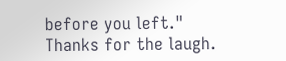before you left."
Thanks for the laugh.